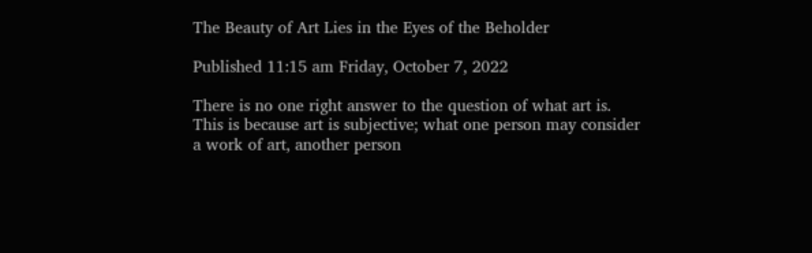The Beauty of Art Lies in the Eyes of the Beholder

Published 11:15 am Friday, October 7, 2022

There is no one right answer to the question of what art is. This is because art is subjective; what one person may consider a work of art, another person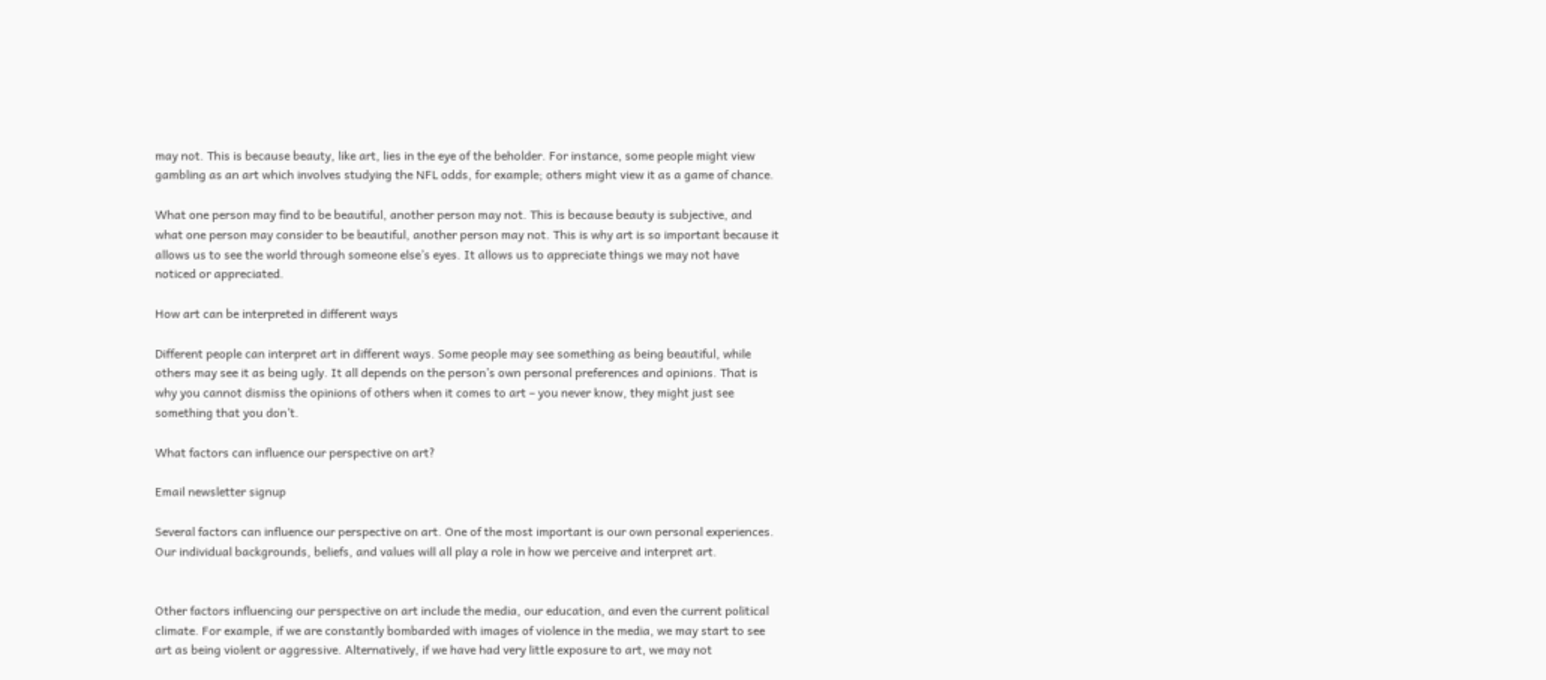may not. This is because beauty, like art, lies in the eye of the beholder. For instance, some people might view gambling as an art which involves studying the NFL odds, for example; others might view it as a game of chance.

What one person may find to be beautiful, another person may not. This is because beauty is subjective, and what one person may consider to be beautiful, another person may not. This is why art is so important because it allows us to see the world through someone else’s eyes. It allows us to appreciate things we may not have noticed or appreciated.

How art can be interpreted in different ways

Different people can interpret art in different ways. Some people may see something as being beautiful, while others may see it as being ugly. It all depends on the person’s own personal preferences and opinions. That is why you cannot dismiss the opinions of others when it comes to art – you never know, they might just see something that you don’t.

What factors can influence our perspective on art?

Email newsletter signup

Several factors can influence our perspective on art. One of the most important is our own personal experiences. Our individual backgrounds, beliefs, and values will all play a role in how we perceive and interpret art.


Other factors influencing our perspective on art include the media, our education, and even the current political climate. For example, if we are constantly bombarded with images of violence in the media, we may start to see art as being violent or aggressive. Alternatively, if we have had very little exposure to art, we may not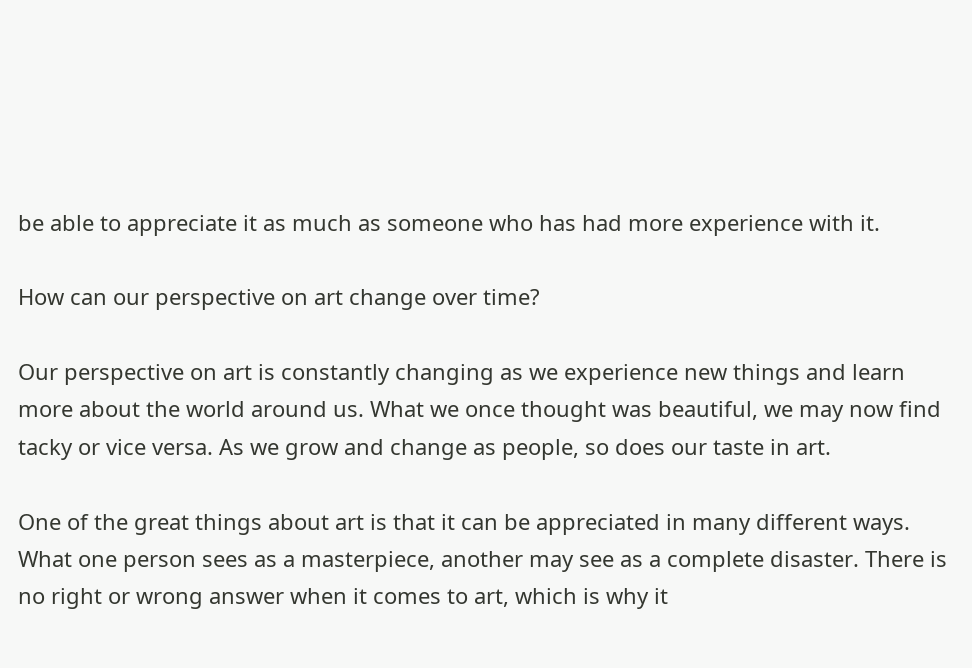be able to appreciate it as much as someone who has had more experience with it.

How can our perspective on art change over time?

Our perspective on art is constantly changing as we experience new things and learn more about the world around us. What we once thought was beautiful, we may now find tacky or vice versa. As we grow and change as people, so does our taste in art.

One of the great things about art is that it can be appreciated in many different ways. What one person sees as a masterpiece, another may see as a complete disaster. There is no right or wrong answer when it comes to art, which is why it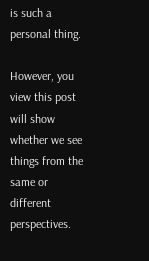is such a personal thing.

However, you view this post will show whether we see things from the same or different perspectives.